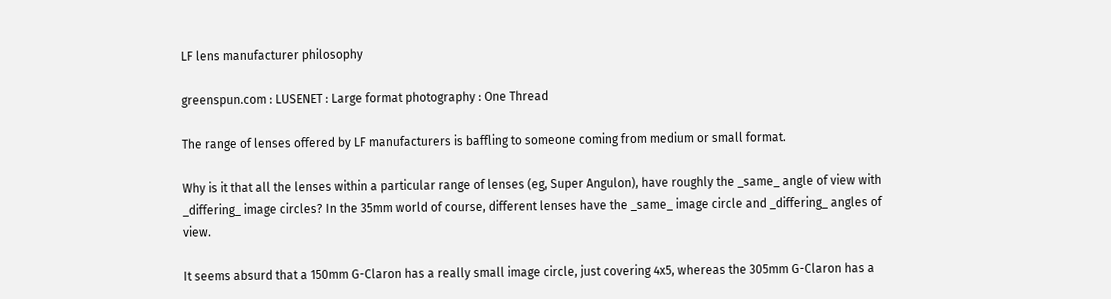LF lens manufacturer philosophy

greenspun.com : LUSENET : Large format photography : One Thread

The range of lenses offered by LF manufacturers is baffling to someone coming from medium or small format.

Why is it that all the lenses within a particular range of lenses (eg, Super Angulon), have roughly the _same_ angle of view with _differing_ image circles? In the 35mm world of course, different lenses have the _same_ image circle and _differing_ angles of view.

It seems absurd that a 150mm G-Claron has a really small image circle, just covering 4x5, whereas the 305mm G-Claron has a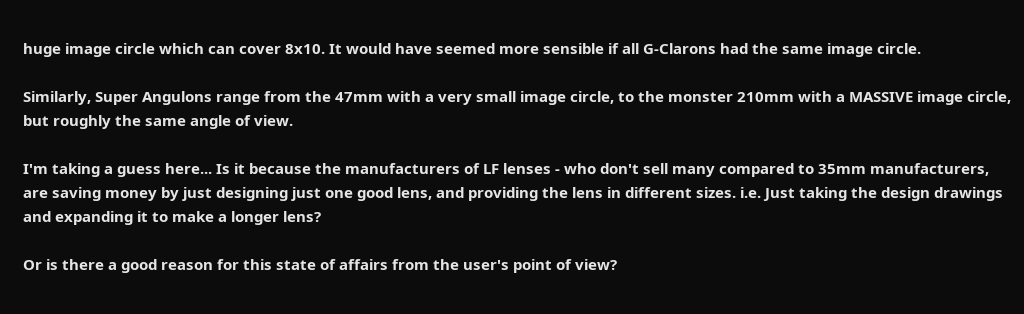huge image circle which can cover 8x10. It would have seemed more sensible if all G-Clarons had the same image circle.

Similarly, Super Angulons range from the 47mm with a very small image circle, to the monster 210mm with a MASSIVE image circle, but roughly the same angle of view.

I'm taking a guess here... Is it because the manufacturers of LF lenses - who don't sell many compared to 35mm manufacturers, are saving money by just designing just one good lens, and providing the lens in different sizes. i.e. Just taking the design drawings and expanding it to make a longer lens?

Or is there a good reason for this state of affairs from the user's point of view?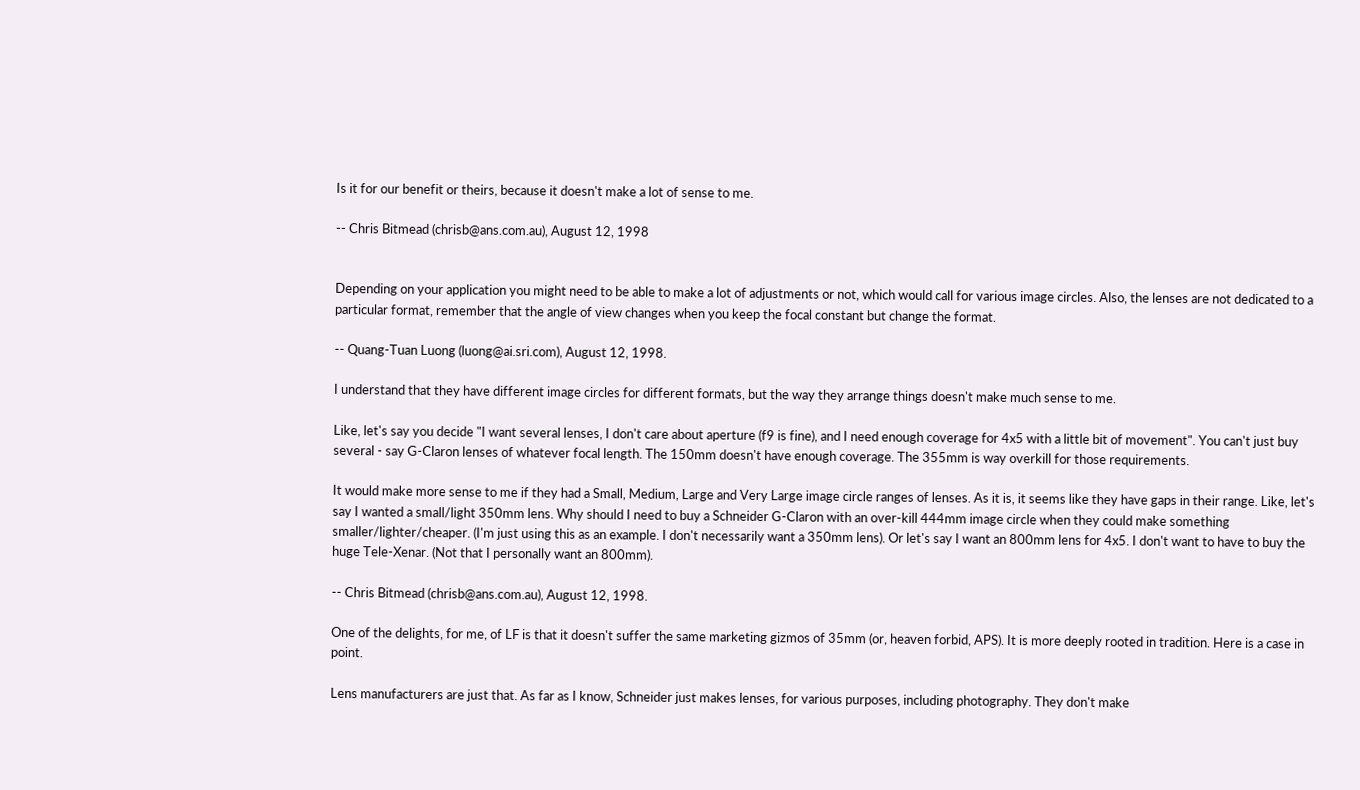Is it for our benefit or theirs, because it doesn't make a lot of sense to me.

-- Chris Bitmead (chrisb@ans.com.au), August 12, 1998


Depending on your application you might need to be able to make a lot of adjustments or not, which would call for various image circles. Also, the lenses are not dedicated to a particular format, remember that the angle of view changes when you keep the focal constant but change the format.

-- Quang-Tuan Luong (luong@ai.sri.com), August 12, 1998.

I understand that they have different image circles for different formats, but the way they arrange things doesn't make much sense to me.

Like, let's say you decide "I want several lenses, I don't care about aperture (f9 is fine), and I need enough coverage for 4x5 with a little bit of movement". You can't just buy several - say G-Claron lenses of whatever focal length. The 150mm doesn't have enough coverage. The 355mm is way overkill for those requirements.

It would make more sense to me if they had a Small, Medium, Large and Very Large image circle ranges of lenses. As it is, it seems like they have gaps in their range. Like, let's say I wanted a small/light 350mm lens. Why should I need to buy a Schneider G-Claron with an over-kill 444mm image circle when they could make something smaller/lighter/cheaper. (I'm just using this as an example. I don't necessarily want a 350mm lens). Or let's say I want an 800mm lens for 4x5. I don't want to have to buy the huge Tele-Xenar. (Not that I personally want an 800mm).

-- Chris Bitmead (chrisb@ans.com.au), August 12, 1998.

One of the delights, for me, of LF is that it doesn't suffer the same marketing gizmos of 35mm (or, heaven forbid, APS). It is more deeply rooted in tradition. Here is a case in point.

Lens manufacturers are just that. As far as I know, Schneider just makes lenses, for various purposes, including photography. They don't make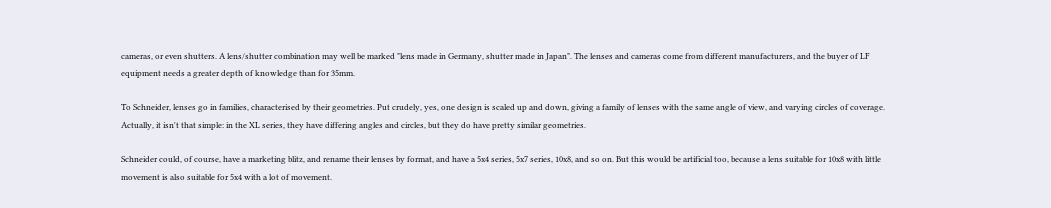cameras, or even shutters. A lens/shutter combination may well be marked "lens made in Germany, shutter made in Japan". The lenses and cameras come from different manufacturers, and the buyer of LF equipment needs a greater depth of knowledge than for 35mm.

To Schneider, lenses go in families, characterised by their geometries. Put crudely, yes, one design is scaled up and down, giving a family of lenses with the same angle of view, and varying circles of coverage. Actually, it isn't that simple: in the XL series, they have differing angles and circles, but they do have pretty similar geometries.

Schneider could, of course, have a marketing blitz, and rename their lenses by format, and have a 5x4 series, 5x7 series, 10x8, and so on. But this would be artificial too, because a lens suitable for 10x8 with little movement is also suitable for 5x4 with a lot of movement.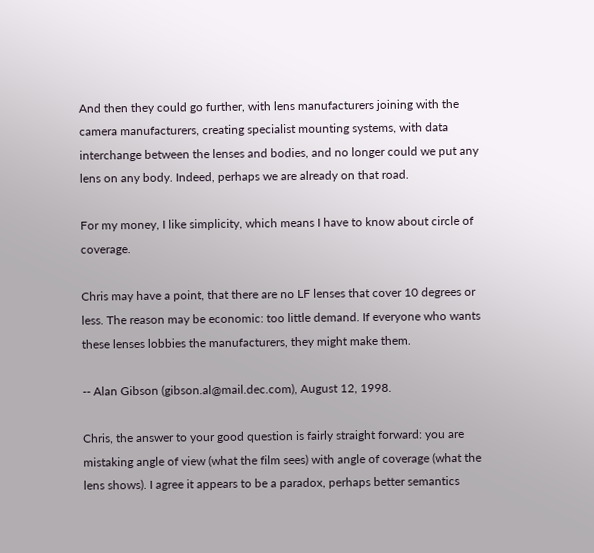And then they could go further, with lens manufacturers joining with the camera manufacturers, creating specialist mounting systems, with data interchange between the lenses and bodies, and no longer could we put any lens on any body. Indeed, perhaps we are already on that road.

For my money, I like simplicity, which means I have to know about circle of coverage.

Chris may have a point, that there are no LF lenses that cover 10 degrees or less. The reason may be economic: too little demand. If everyone who wants these lenses lobbies the manufacturers, they might make them.

-- Alan Gibson (gibson.al@mail.dec.com), August 12, 1998.

Chris, the answer to your good question is fairly straight forward: you are mistaking angle of view (what the film sees) with angle of coverage (what the lens shows). I agree it appears to be a paradox, perhaps better semantics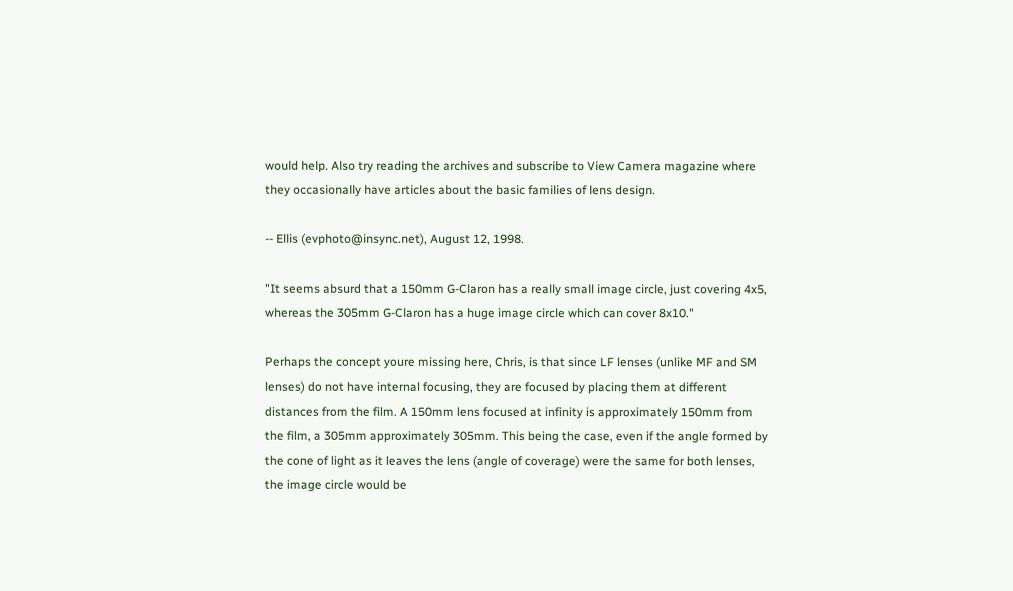would help. Also try reading the archives and subscribe to View Camera magazine where they occasionally have articles about the basic families of lens design.

-- Ellis (evphoto@insync.net), August 12, 1998.

"It seems absurd that a 150mm G-Claron has a really small image circle, just covering 4x5, whereas the 305mm G-Claron has a huge image circle which can cover 8x10."

Perhaps the concept youre missing here, Chris, is that since LF lenses (unlike MF and SM lenses) do not have internal focusing, they are focused by placing them at different distances from the film. A 150mm lens focused at infinity is approximately 150mm from the film, a 305mm approximately 305mm. This being the case, even if the angle formed by the cone of light as it leaves the lens (angle of coverage) were the same for both lenses, the image circle would be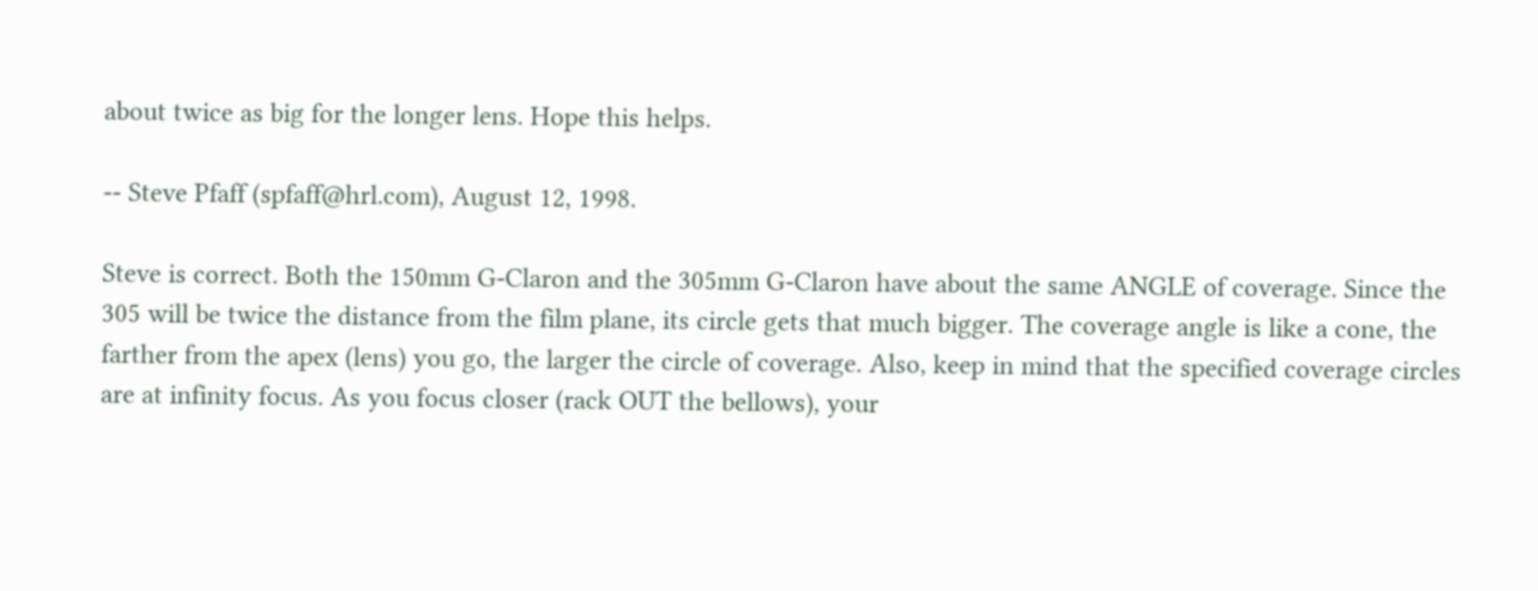about twice as big for the longer lens. Hope this helps.

-- Steve Pfaff (spfaff@hrl.com), August 12, 1998.

Steve is correct. Both the 150mm G-Claron and the 305mm G-Claron have about the same ANGLE of coverage. Since the 305 will be twice the distance from the film plane, its circle gets that much bigger. The coverage angle is like a cone, the farther from the apex (lens) you go, the larger the circle of coverage. Also, keep in mind that the specified coverage circles are at infinity focus. As you focus closer (rack OUT the bellows), your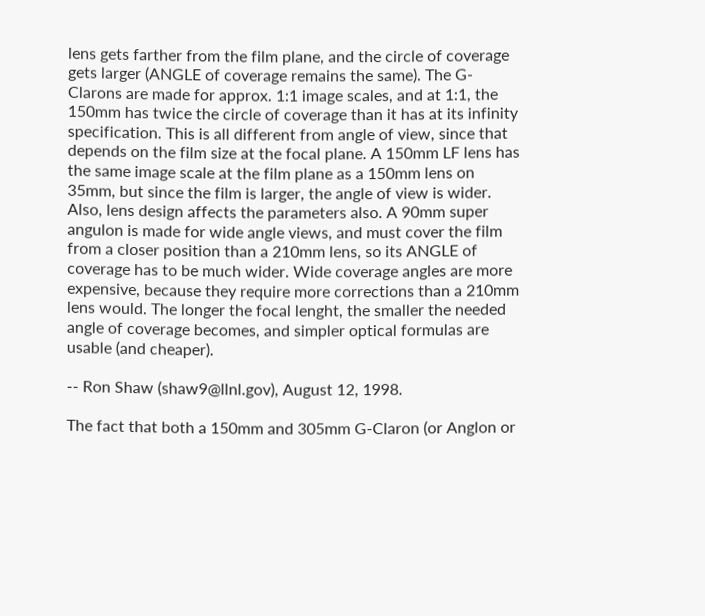lens gets farther from the film plane, and the circle of coverage gets larger (ANGLE of coverage remains the same). The G-Clarons are made for approx. 1:1 image scales, and at 1:1, the 150mm has twice the circle of coverage than it has at its infinity specification. This is all different from angle of view, since that depends on the film size at the focal plane. A 150mm LF lens has the same image scale at the film plane as a 150mm lens on 35mm, but since the film is larger, the angle of view is wider. Also, lens design affects the parameters also. A 90mm super angulon is made for wide angle views, and must cover the film from a closer position than a 210mm lens, so its ANGLE of coverage has to be much wider. Wide coverage angles are more expensive, because they require more corrections than a 210mm lens would. The longer the focal lenght, the smaller the needed angle of coverage becomes, and simpler optical formulas are usable (and cheaper).

-- Ron Shaw (shaw9@llnl.gov), August 12, 1998.

The fact that both a 150mm and 305mm G-Claron (or Anglon or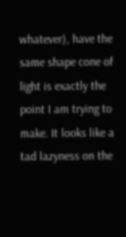whatever), have the same shape cone of light is exactly the point I am trying to make. It looks like a tad lazyness on the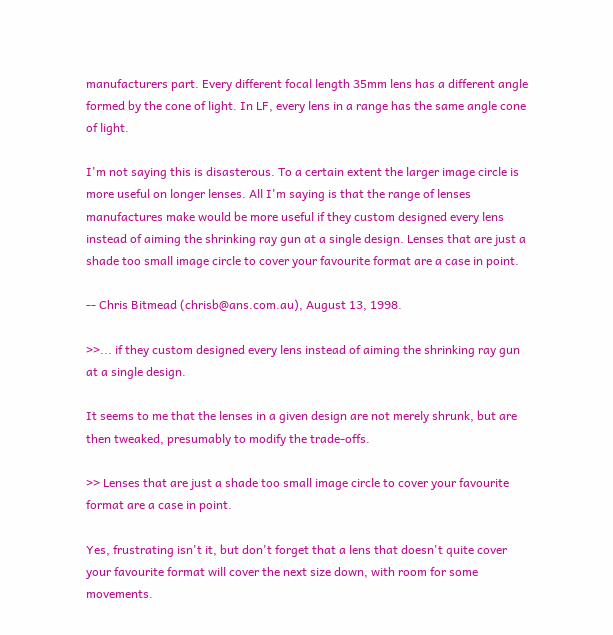manufacturers part. Every different focal length 35mm lens has a different angle formed by the cone of light. In LF, every lens in a range has the same angle cone of light.

I'm not saying this is disasterous. To a certain extent the larger image circle is more useful on longer lenses. All I'm saying is that the range of lenses manufactures make would be more useful if they custom designed every lens instead of aiming the shrinking ray gun at a single design. Lenses that are just a shade too small image circle to cover your favourite format are a case in point.

-- Chris Bitmead (chrisb@ans.com.au), August 13, 1998.

>>... if they custom designed every lens instead of aiming the shrinking ray gun at a single design.

It seems to me that the lenses in a given design are not merely shrunk, but are then tweaked, presumably to modify the trade-offs.

>> Lenses that are just a shade too small image circle to cover your favourite format are a case in point.

Yes, frustrating isn't it, but don't forget that a lens that doesn't quite cover your favourite format will cover the next size down, with room for some movements.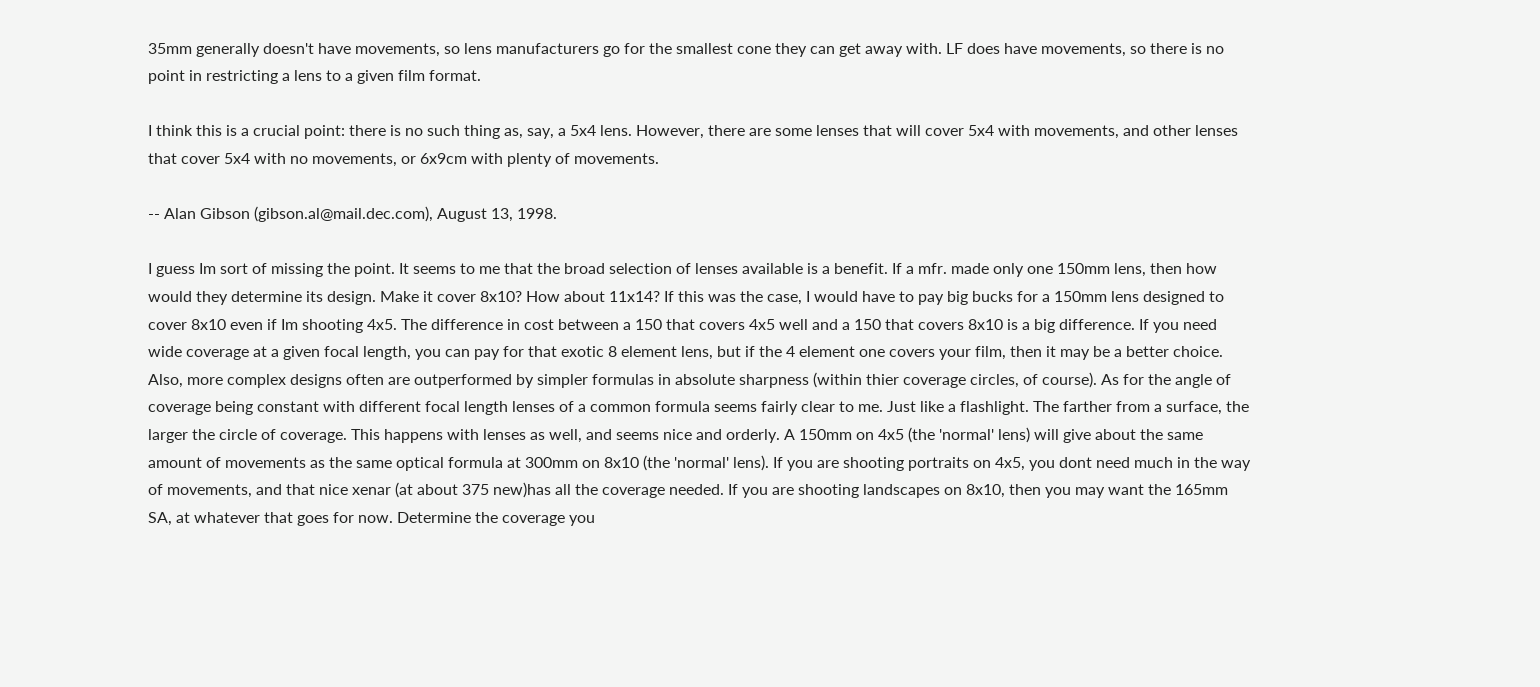35mm generally doesn't have movements, so lens manufacturers go for the smallest cone they can get away with. LF does have movements, so there is no point in restricting a lens to a given film format.

I think this is a crucial point: there is no such thing as, say, a 5x4 lens. However, there are some lenses that will cover 5x4 with movements, and other lenses that cover 5x4 with no movements, or 6x9cm with plenty of movements.

-- Alan Gibson (gibson.al@mail.dec.com), August 13, 1998.

I guess Im sort of missing the point. It seems to me that the broad selection of lenses available is a benefit. If a mfr. made only one 150mm lens, then how would they determine its design. Make it cover 8x10? How about 11x14? If this was the case, I would have to pay big bucks for a 150mm lens designed to cover 8x10 even if Im shooting 4x5. The difference in cost between a 150 that covers 4x5 well and a 150 that covers 8x10 is a big difference. If you need wide coverage at a given focal length, you can pay for that exotic 8 element lens, but if the 4 element one covers your film, then it may be a better choice. Also, more complex designs often are outperformed by simpler formulas in absolute sharpness (within thier coverage circles, of course). As for the angle of coverage being constant with different focal length lenses of a common formula seems fairly clear to me. Just like a flashlight. The farther from a surface, the larger the circle of coverage. This happens with lenses as well, and seems nice and orderly. A 150mm on 4x5 (the 'normal' lens) will give about the same amount of movements as the same optical formula at 300mm on 8x10 (the 'normal' lens). If you are shooting portraits on 4x5, you dont need much in the way of movements, and that nice xenar (at about 375 new)has all the coverage needed. If you are shooting landscapes on 8x10, then you may want the 165mm SA, at whatever that goes for now. Determine the coverage you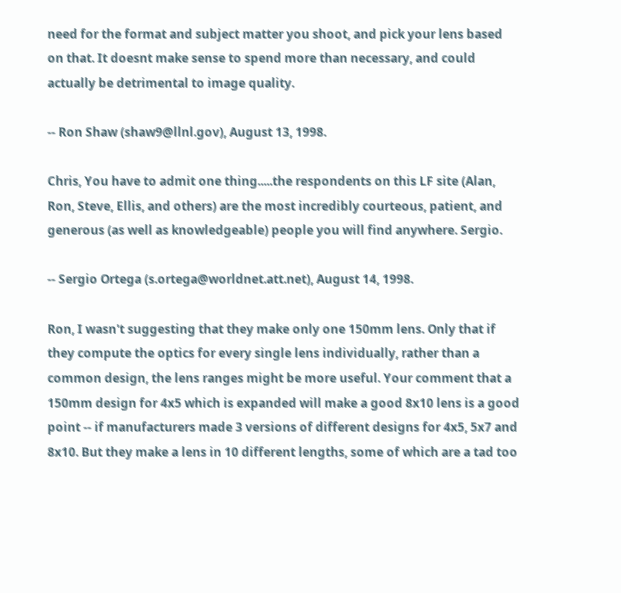need for the format and subject matter you shoot, and pick your lens based on that. It doesnt make sense to spend more than necessary, and could actually be detrimental to image quality.

-- Ron Shaw (shaw9@llnl.gov), August 13, 1998.

Chris, You have to admit one thing.....the respondents on this LF site (Alan, Ron, Steve, Ellis, and others) are the most incredibly courteous, patient, and generous (as well as knowledgeable) people you will find anywhere. Sergio.

-- Sergio Ortega (s.ortega@worldnet.att.net), August 14, 1998.

Ron, I wasn't suggesting that they make only one 150mm lens. Only that if they compute the optics for every single lens individually, rather than a common design, the lens ranges might be more useful. Your comment that a 150mm design for 4x5 which is expanded will make a good 8x10 lens is a good point -- if manufacturers made 3 versions of different designs for 4x5, 5x7 and 8x10. But they make a lens in 10 different lengths, some of which are a tad too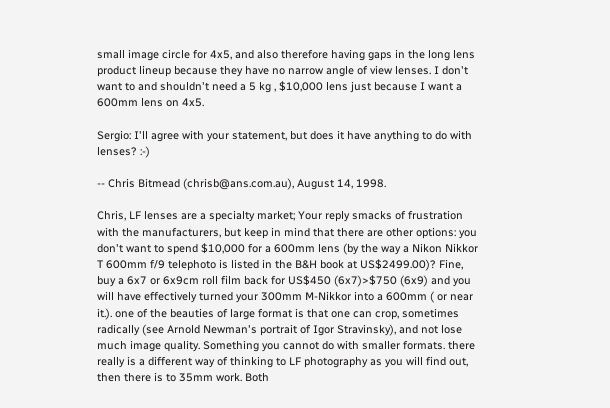small image circle for 4x5, and also therefore having gaps in the long lens product lineup because they have no narrow angle of view lenses. I don't want to and shouldn't need a 5 kg , $10,000 lens just because I want a 600mm lens on 4x5.

Sergio: I'll agree with your statement, but does it have anything to do with lenses? :-)

-- Chris Bitmead (chrisb@ans.com.au), August 14, 1998.

Chris, LF lenses are a specialty market; Your reply smacks of frustration with the manufacturers, but keep in mind that there are other options: you don't want to spend $10,000 for a 600mm lens (by the way a Nikon Nikkor T 600mm f/9 telephoto is listed in the B&H book at US$2499.00)? Fine, buy a 6x7 or 6x9cm roll film back for US$450 (6x7)>$750 (6x9) and you will have effectively turned your 300mm M-Nikkor into a 600mm ( or near it.). one of the beauties of large format is that one can crop, sometimes radically (see Arnold Newman's portrait of Igor Stravinsky), and not lose much image quality. Something you cannot do with smaller formats. there really is a different way of thinking to LF photography as you will find out, then there is to 35mm work. Both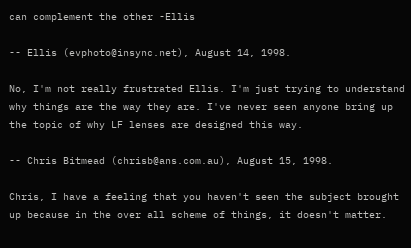can complement the other -Ellis

-- Ellis (evphoto@insync.net), August 14, 1998.

No, I'm not really frustrated Ellis. I'm just trying to understand why things are the way they are. I've never seen anyone bring up the topic of why LF lenses are designed this way.

-- Chris Bitmead (chrisb@ans.com.au), August 15, 1998.

Chris, I have a feeling that you haven't seen the subject brought up because in the over all scheme of things, it doesn't matter.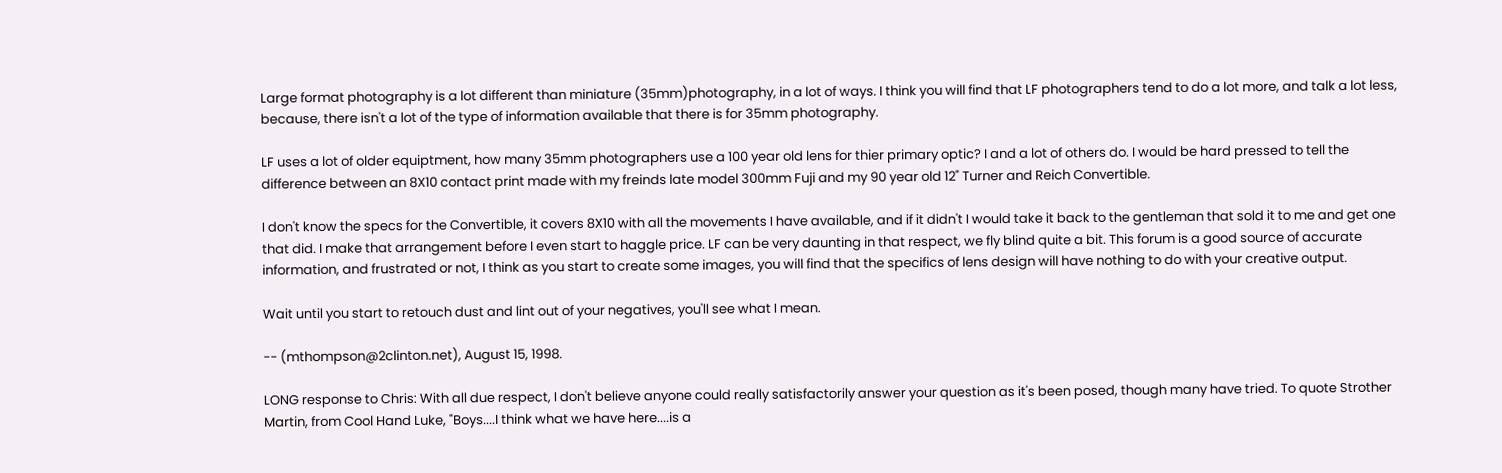Large format photography is a lot different than miniature (35mm)photography, in a lot of ways. I think you will find that LF photographers tend to do a lot more, and talk a lot less, because, there isn't a lot of the type of information available that there is for 35mm photography.

LF uses a lot of older equiptment, how many 35mm photographers use a 100 year old lens for thier primary optic? I and a lot of others do. I would be hard pressed to tell the difference between an 8X10 contact print made with my freinds late model 300mm Fuji and my 90 year old 12" Turner and Reich Convertible.

I don't know the specs for the Convertible, it covers 8X10 with all the movements I have available, and if it didn't I would take it back to the gentleman that sold it to me and get one that did. I make that arrangement before I even start to haggle price. LF can be very daunting in that respect, we fly blind quite a bit. This forum is a good source of accurate information, and frustrated or not, I think as you start to create some images, you will find that the specifics of lens design will have nothing to do with your creative output.

Wait until you start to retouch dust and lint out of your negatives, you'll see what I mean.

-- (mthompson@2clinton.net), August 15, 1998.

LONG response to Chris: With all due respect, I don't believe anyone could really satisfactorily answer your question as it's been posed, though many have tried. To quote Strother Martin, from Cool Hand Luke, "Boys....I think what we have here....is a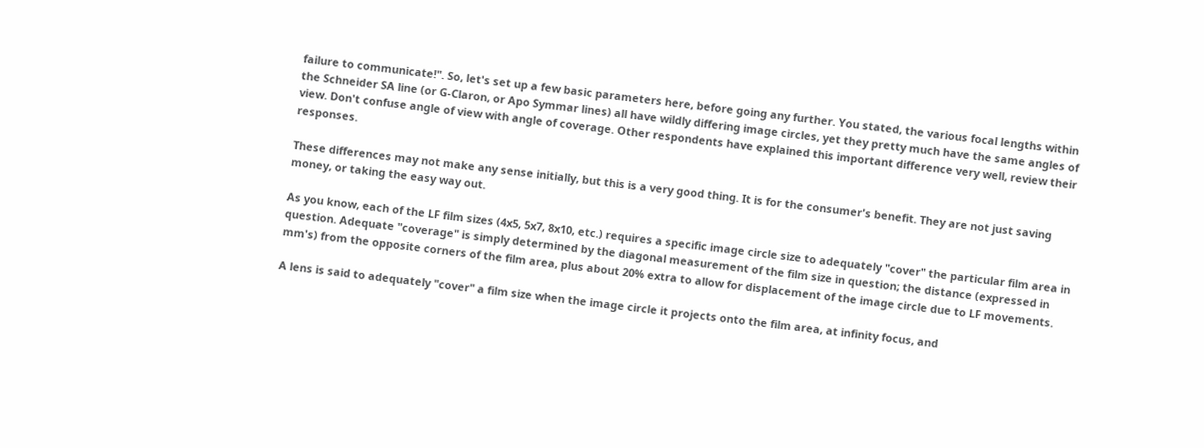failure to communicate!". So, let's set up a few basic parameters here, before going any further. You stated, the various focal lengths within the Schneider SA line (or G-Claron, or Apo Symmar lines) all have wildly differing image circles, yet they pretty much have the same angles of view. Don't confuse angle of view with angle of coverage. Other respondents have explained this important difference very well, review their responses.

These differences may not make any sense initially, but this is a very good thing. It is for the consumer's benefit. They are not just saving money, or taking the easy way out.

As you know, each of the LF film sizes (4x5, 5x7, 8x10, etc.) requires a specific image circle size to adequately "cover" the particular film area in question. Adequate "coverage" is simply determined by the diagonal measurement of the film size in question; the distance (expressed in mm's) from the opposite corners of the film area, plus about 20% extra to allow for displacement of the image circle due to LF movements.

A lens is said to adequately "cover" a film size when the image circle it projects onto the film area, at infinity focus, and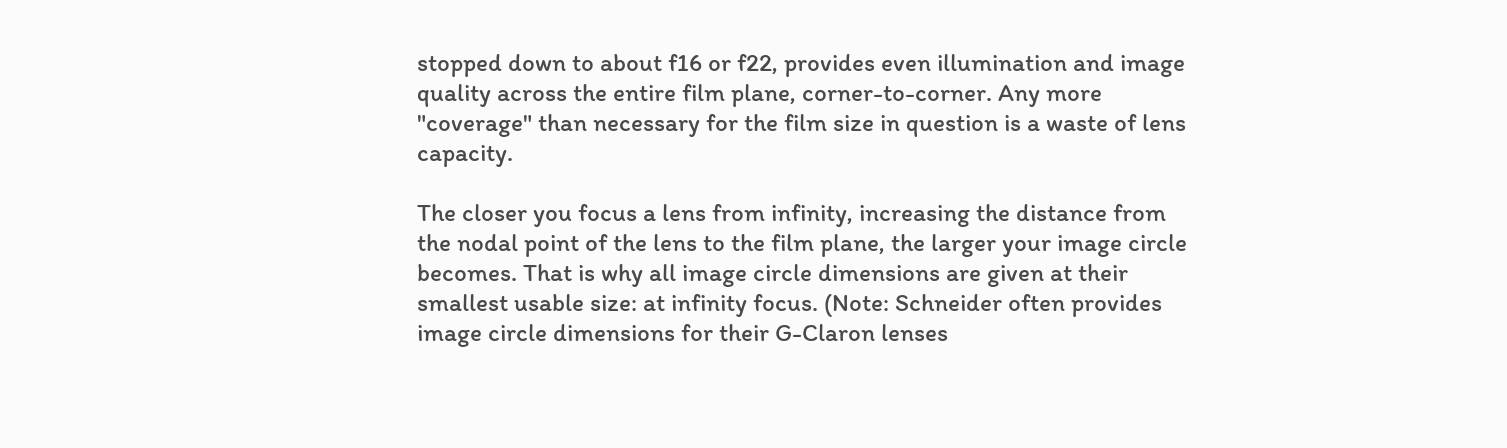stopped down to about f16 or f22, provides even illumination and image quality across the entire film plane, corner-to-corner. Any more "coverage" than necessary for the film size in question is a waste of lens capacity.

The closer you focus a lens from infinity, increasing the distance from the nodal point of the lens to the film plane, the larger your image circle becomes. That is why all image circle dimensions are given at their smallest usable size: at infinity focus. (Note: Schneider often provides image circle dimensions for their G-Claron lenses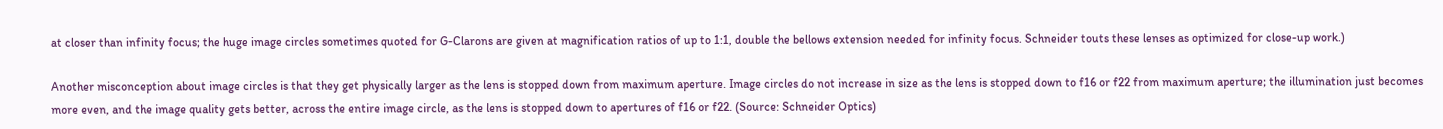at closer than infinity focus; the huge image circles sometimes quoted for G-Clarons are given at magnification ratios of up to 1:1, double the bellows extension needed for infinity focus. Schneider touts these lenses as optimized for close-up work.)

Another misconception about image circles is that they get physically larger as the lens is stopped down from maximum aperture. Image circles do not increase in size as the lens is stopped down to f16 or f22 from maximum aperture; the illumination just becomes more even, and the image quality gets better, across the entire image circle, as the lens is stopped down to apertures of f16 or f22. (Source: Schneider Optics)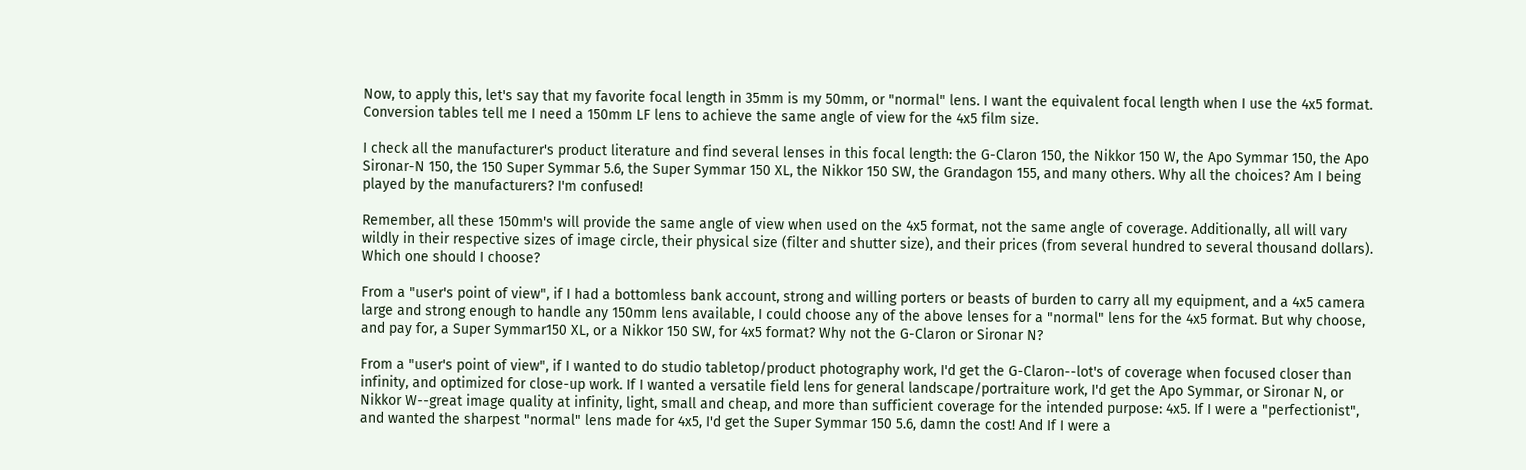Now, to apply this, let's say that my favorite focal length in 35mm is my 50mm, or "normal" lens. I want the equivalent focal length when I use the 4x5 format. Conversion tables tell me I need a 150mm LF lens to achieve the same angle of view for the 4x5 film size.

I check all the manufacturer's product literature and find several lenses in this focal length: the G-Claron 150, the Nikkor 150 W, the Apo Symmar 150, the Apo Sironar-N 150, the 150 Super Symmar 5.6, the Super Symmar 150 XL, the Nikkor 150 SW, the Grandagon 155, and many others. Why all the choices? Am I being played by the manufacturers? I'm confused!

Remember, all these 150mm's will provide the same angle of view when used on the 4x5 format, not the same angle of coverage. Additionally, all will vary wildly in their respective sizes of image circle, their physical size (filter and shutter size), and their prices (from several hundred to several thousand dollars). Which one should I choose?

From a "user's point of view", if I had a bottomless bank account, strong and willing porters or beasts of burden to carry all my equipment, and a 4x5 camera large and strong enough to handle any 150mm lens available, I could choose any of the above lenses for a "normal" lens for the 4x5 format. But why choose, and pay for, a Super Symmar150 XL, or a Nikkor 150 SW, for 4x5 format? Why not the G-Claron or Sironar N?

From a "user's point of view", if I wanted to do studio tabletop/product photography work, I'd get the G-Claron--lot's of coverage when focused closer than infinity, and optimized for close-up work. If I wanted a versatile field lens for general landscape/portraiture work, I'd get the Apo Symmar, or Sironar N, or Nikkor W--great image quality at infinity, light, small and cheap, and more than sufficient coverage for the intended purpose: 4x5. If I were a "perfectionist", and wanted the sharpest "normal" lens made for 4x5, I'd get the Super Symmar 150 5.6, damn the cost! And If I were a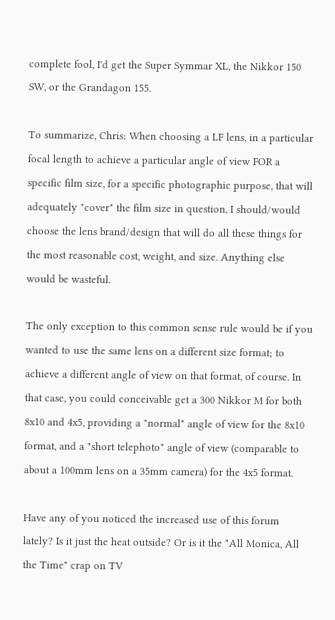complete fool, I'd get the Super Symmar XL, the Nikkor 150 SW, or the Grandagon 155.

To summarize, Chris: When choosing a LF lens, in a particular focal length to achieve a particular angle of view FOR a specific film size, for a specific photographic purpose, that will adequately "cover" the film size in question, I should/would choose the lens brand/design that will do all these things for the most reasonable cost, weight, and size. Anything else would be wasteful.

The only exception to this common sense rule would be if you wanted to use the same lens on a different size format; to achieve a different angle of view on that format, of course. In that case, you could conceivable get a 300 Nikkor M for both 8x10 and 4x5, providing a "normal" angle of view for the 8x10 format, and a "short telephoto" angle of view (comparable to about a 100mm lens on a 35mm camera) for the 4x5 format.

Have any of you noticed the increased use of this forum lately? Is it just the heat outside? Or is it the "All Monica, All the Time" crap on TV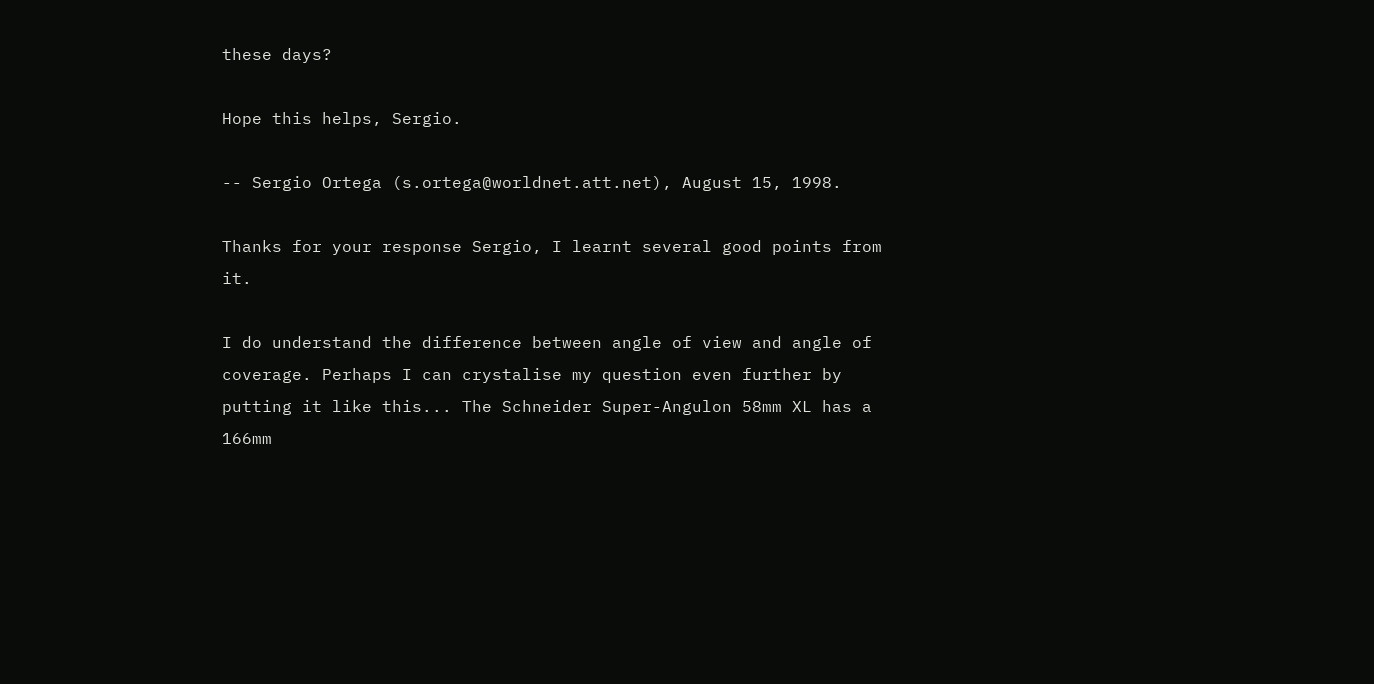these days?

Hope this helps, Sergio.

-- Sergio Ortega (s.ortega@worldnet.att.net), August 15, 1998.

Thanks for your response Sergio, I learnt several good points from it.

I do understand the difference between angle of view and angle of coverage. Perhaps I can crystalise my question even further by putting it like this... The Schneider Super-Angulon 58mm XL has a 166mm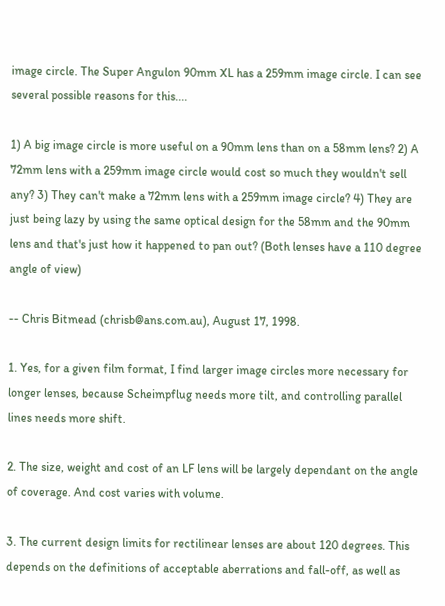image circle. The Super Angulon 90mm XL has a 259mm image circle. I can see several possible reasons for this....

1) A big image circle is more useful on a 90mm lens than on a 58mm lens? 2) A 72mm lens with a 259mm image circle would cost so much they wouldn't sell any? 3) They can't make a 72mm lens with a 259mm image circle? 4) They are just being lazy by using the same optical design for the 58mm and the 90mm lens and that's just how it happened to pan out? (Both lenses have a 110 degree angle of view)

-- Chris Bitmead (chrisb@ans.com.au), August 17, 1998.

1. Yes, for a given film format, I find larger image circles more necessary for longer lenses, because Scheimpflug needs more tilt, and controlling parallel lines needs more shift.

2. The size, weight and cost of an LF lens will be largely dependant on the angle of coverage. And cost varies with volume.

3. The current design limits for rectilinear lenses are about 120 degrees. This depends on the definitions of acceptable aberrations and fall-off, as well as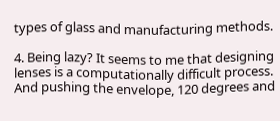types of glass and manufacturing methods.

4. Being lazy? It seems to me that designing lenses is a computationally difficult process. And pushing the envelope, 120 degrees and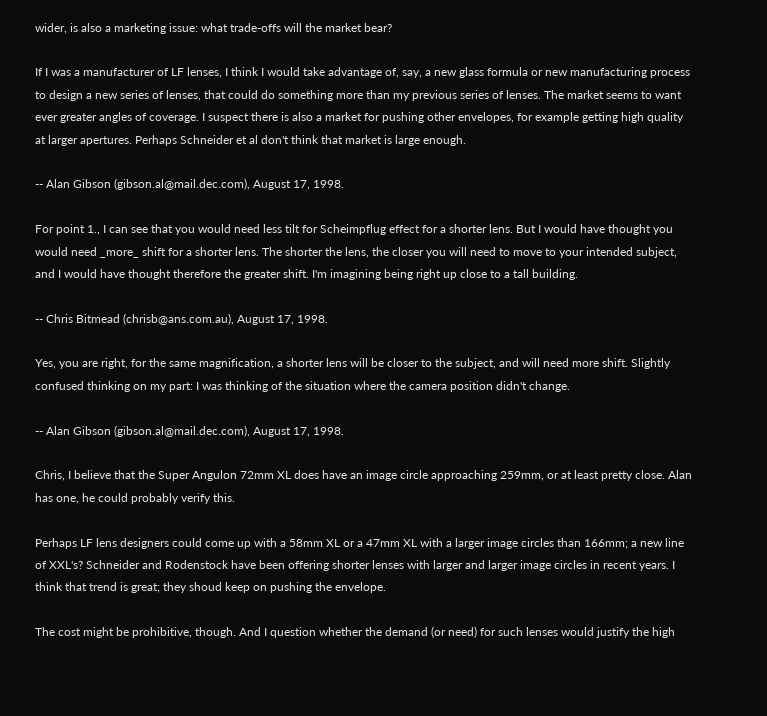wider, is also a marketing issue: what trade-offs will the market bear?

If I was a manufacturer of LF lenses, I think I would take advantage of, say, a new glass formula or new manufacturing process to design a new series of lenses, that could do something more than my previous series of lenses. The market seems to want ever greater angles of coverage. I suspect there is also a market for pushing other envelopes, for example getting high quality at larger apertures. Perhaps Schneider et al don't think that market is large enough.

-- Alan Gibson (gibson.al@mail.dec.com), August 17, 1998.

For point 1., I can see that you would need less tilt for Scheimpflug effect for a shorter lens. But I would have thought you would need _more_ shift for a shorter lens. The shorter the lens, the closer you will need to move to your intended subject, and I would have thought therefore the greater shift. I'm imagining being right up close to a tall building.

-- Chris Bitmead (chrisb@ans.com.au), August 17, 1998.

Yes, you are right, for the same magnification, a shorter lens will be closer to the subject, and will need more shift. Slightly confused thinking on my part: I was thinking of the situation where the camera position didn't change.

-- Alan Gibson (gibson.al@mail.dec.com), August 17, 1998.

Chris, I believe that the Super Angulon 72mm XL does have an image circle approaching 259mm, or at least pretty close. Alan has one, he could probably verify this.

Perhaps LF lens designers could come up with a 58mm XL or a 47mm XL with a larger image circles than 166mm; a new line of XXL's? Schneider and Rodenstock have been offering shorter lenses with larger and larger image circles in recent years. I think that trend is great; they shoud keep on pushing the envelope.

The cost might be prohibitive, though. And I question whether the demand (or need) for such lenses would justify the high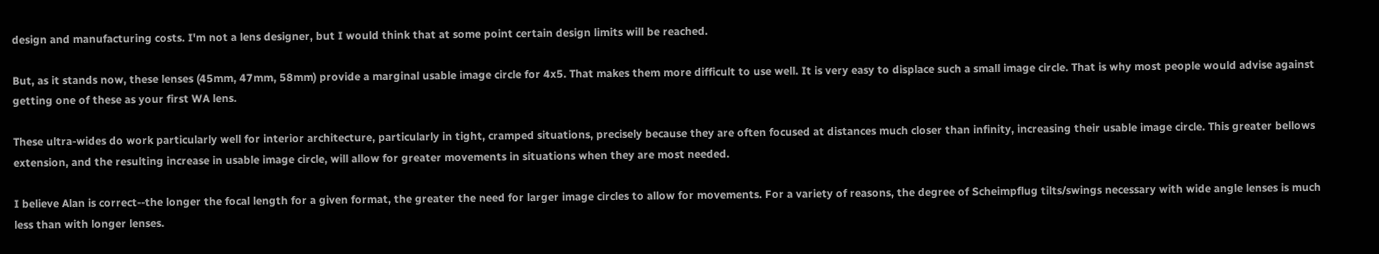design and manufacturing costs. I'm not a lens designer, but I would think that at some point certain design limits will be reached.

But, as it stands now, these lenses (45mm, 47mm, 58mm) provide a marginal usable image circle for 4x5. That makes them more difficult to use well. It is very easy to displace such a small image circle. That is why most people would advise against getting one of these as your first WA lens.

These ultra-wides do work particularly well for interior architecture, particularly in tight, cramped situations, precisely because they are often focused at distances much closer than infinity, increasing their usable image circle. This greater bellows extension, and the resulting increase in usable image circle, will allow for greater movements in situations when they are most needed.

I believe Alan is correct--the longer the focal length for a given format, the greater the need for larger image circles to allow for movements. For a variety of reasons, the degree of Scheimpflug tilts/swings necessary with wide angle lenses is much less than with longer lenses.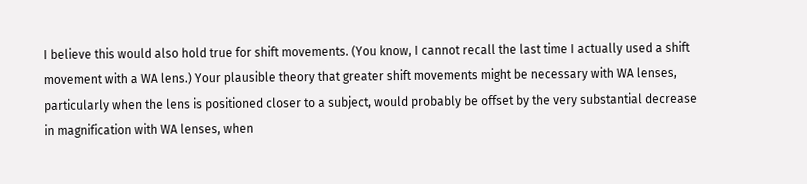I believe this would also hold true for shift movements. (You know, I cannot recall the last time I actually used a shift movement with a WA lens.) Your plausible theory that greater shift movements might be necessary with WA lenses, particularly when the lens is positioned closer to a subject, would probably be offset by the very substantial decrease in magnification with WA lenses, when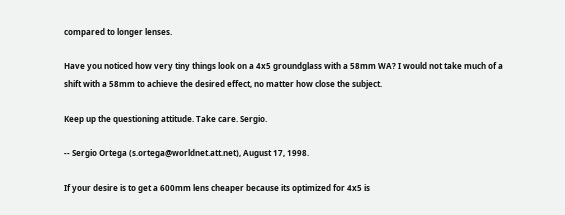compared to longer lenses.

Have you noticed how very tiny things look on a 4x5 groundglass with a 58mm WA? I would not take much of a shift with a 58mm to achieve the desired effect, no matter how close the subject.

Keep up the questioning attitude. Take care. Sergio.

-- Sergio Ortega (s.ortega@worldnet.att.net), August 17, 1998.

If your desire is to get a 600mm lens cheaper because its optimized for 4x5 is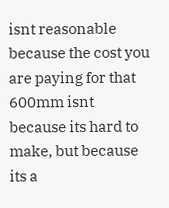isnt reasonable because the cost you are paying for that 600mm isnt because its hard to make, but because its a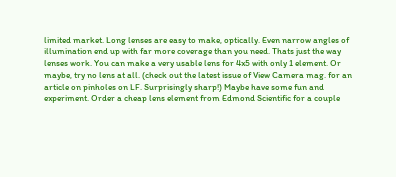limited market. Long lenses are easy to make, optically. Even narrow angles of illumination end up with far more coverage than you need. Thats just the way lenses work. You can make a very usable lens for 4x5 with only 1 element. Or maybe, try no lens at all. (check out the latest issue of View Camera mag. for an article on pinholes on LF. Surprisingly sharp!) Maybe have some fun and experiment. Order a cheap lens element from Edmond Scientific for a couple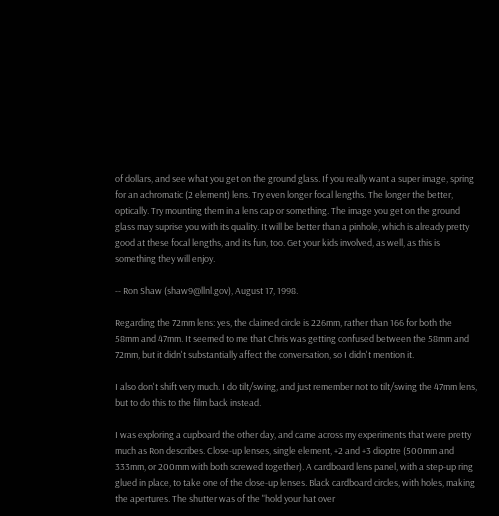of dollars, and see what you get on the ground glass. If you really want a super image, spring for an achromatic (2 element) lens. Try even longer focal lengths. The longer the better, optically. Try mounting them in a lens cap or something. The image you get on the ground glass may suprise you with its quality. It will be better than a pinhole, which is already pretty good at these focal lengths, and its fun, too. Get your kids involved, as well, as this is something they will enjoy.

-- Ron Shaw (shaw9@llnl.gov), August 17, 1998.

Regarding the 72mm lens: yes, the claimed circle is 226mm, rather than 166 for both the 58mm and 47mm. It seemed to me that Chris was getting confused between the 58mm and 72mm, but it didn't substantially affect the conversation, so I didn't mention it.

I also don't shift very much. I do tilt/swing, and just remember not to tilt/swing the 47mm lens, but to do this to the film back instead.

I was exploring a cupboard the other day, and came across my experiments that were pretty much as Ron describes. Close-up lenses, single element, +2 and +3 dioptre (500mm and 333mm, or 200mm with both screwed together). A cardboard lens panel, with a step-up ring glued in place, to take one of the close-up lenses. Black cardboard circles, with holes, making the apertures. The shutter was of the "hold your hat over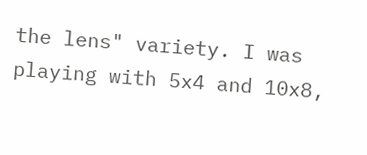the lens" variety. I was playing with 5x4 and 10x8,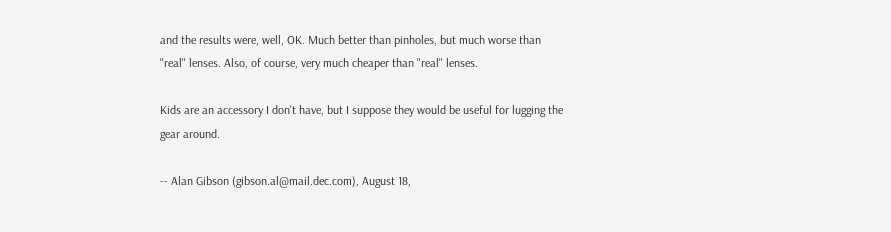and the results were, well, OK. Much better than pinholes, but much worse than "real" lenses. Also, of course, very much cheaper than "real" lenses.

Kids are an accessory I don't have, but I suppose they would be useful for lugging the gear around.

-- Alan Gibson (gibson.al@mail.dec.com), August 18,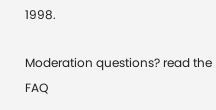1998.

Moderation questions? read the FAQ